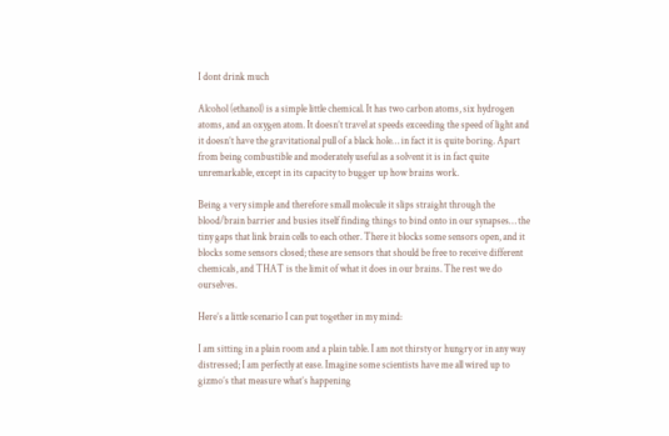I dont drink much

Alcohol (ethanol) is a simple little chemical. It has two carbon atoms, six hydrogen atoms, and an oxygen atom. It doesn’t travel at speeds exceeding the speed of light and it doesn’t have the gravitational pull of a black hole… in fact it is quite boring. Apart from being combustible and moderately useful as a solvent it is in fact quite unremarkable, except in its capacity to bugger up how brains work.

Being a very simple and therefore small molecule it slips straight through the blood/brain barrier and busies itself finding things to bind onto in our synapses… the tiny gaps that link brain cells to each other. There it blocks some sensors open, and it blocks some sensors closed; these are sensors that should be free to receive different chemicals, and THAT is the limit of what it does in our brains. The rest we do ourselves.

Here’s a little scenario I can put together in my mind:

I am sitting in a plain room and a plain table. I am not thirsty or hungry or in any way distressed; I am perfectly at ease. Imagine some scientists have me all wired up to gizmo’s that measure what’s happening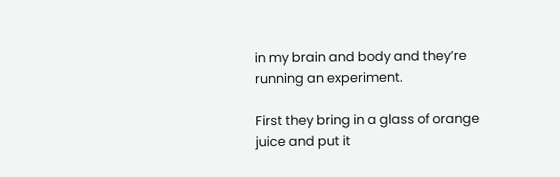in my brain and body and they’re running an experiment.

First they bring in a glass of orange juice and put it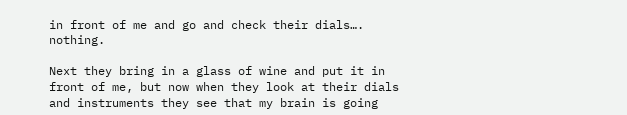in front of me and go and check their dials…. nothing.

Next they bring in a glass of wine and put it in front of me, but now when they look at their dials and instruments they see that my brain is going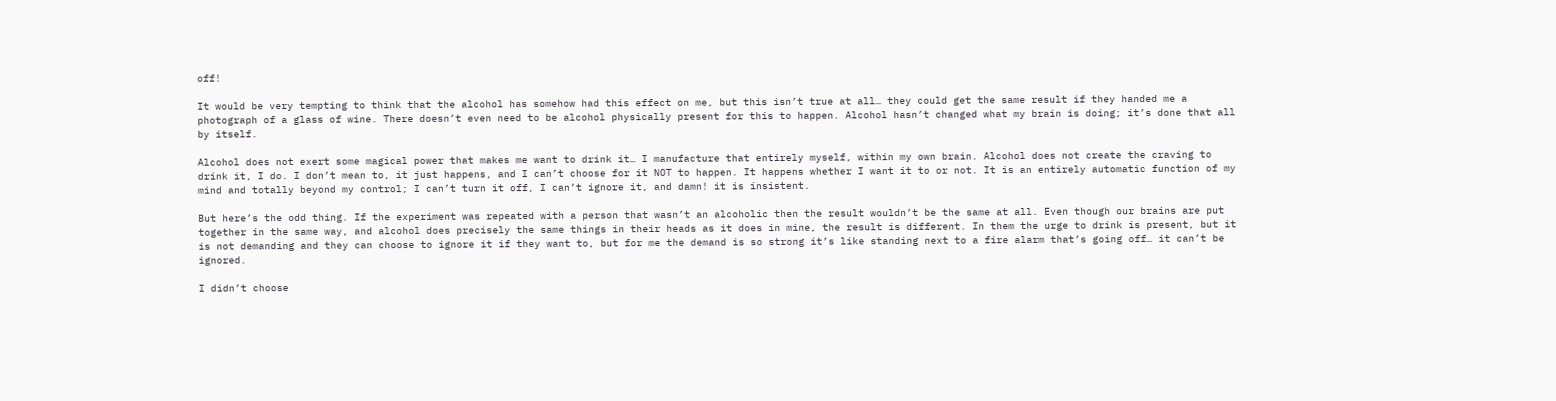off!

It would be very tempting to think that the alcohol has somehow had this effect on me, but this isn’t true at all… they could get the same result if they handed me a photograph of a glass of wine. There doesn’t even need to be alcohol physically present for this to happen. Alcohol hasn’t changed what my brain is doing; it’s done that all by itself.

Alcohol does not exert some magical power that makes me want to drink it… I manufacture that entirely myself, within my own brain. Alcohol does not create the craving to drink it, I do. I don’t mean to, it just happens, and I can’t choose for it NOT to happen. It happens whether I want it to or not. It is an entirely automatic function of my mind and totally beyond my control; I can’t turn it off, I can’t ignore it, and damn! it is insistent.

But here’s the odd thing. If the experiment was repeated with a person that wasn’t an alcoholic then the result wouldn’t be the same at all. Even though our brains are put together in the same way, and alcohol does precisely the same things in their heads as it does in mine, the result is different. In them the urge to drink is present, but it is not demanding and they can choose to ignore it if they want to, but for me the demand is so strong it’s like standing next to a fire alarm that’s going off… it can’t be ignored.

I didn’t choose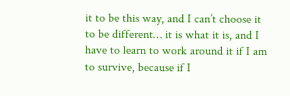it to be this way, and I can’t choose it to be different… it is what it is, and I have to learn to work around it if I am to survive, because if I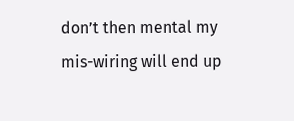don’t then mental my mis-wiring will end up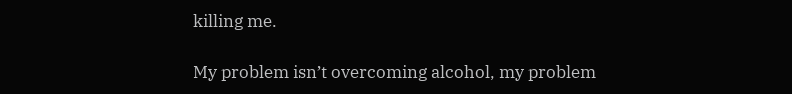killing me.

My problem isn’t overcoming alcohol, my problem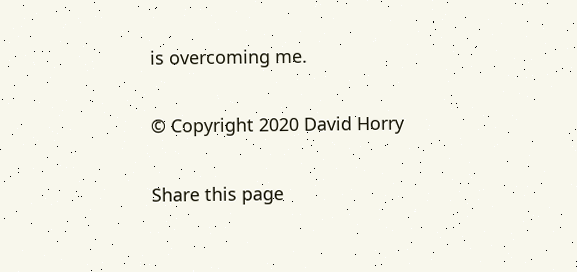is overcoming me.

© Copyright 2020 David Horry

Share this page